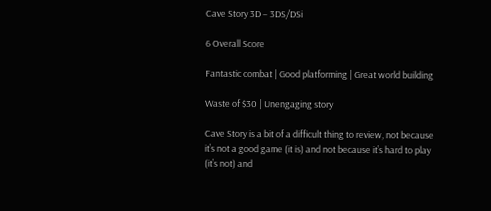Cave Story 3D – 3DS/DSi

6 Overall Score

Fantastic combat | Good platforming | Great world building

Waste of $30 | Unengaging story

Cave Story is a bit of a difficult thing to review, not because it’s not a good game (it is) and not because it’s hard to play (it’s not) and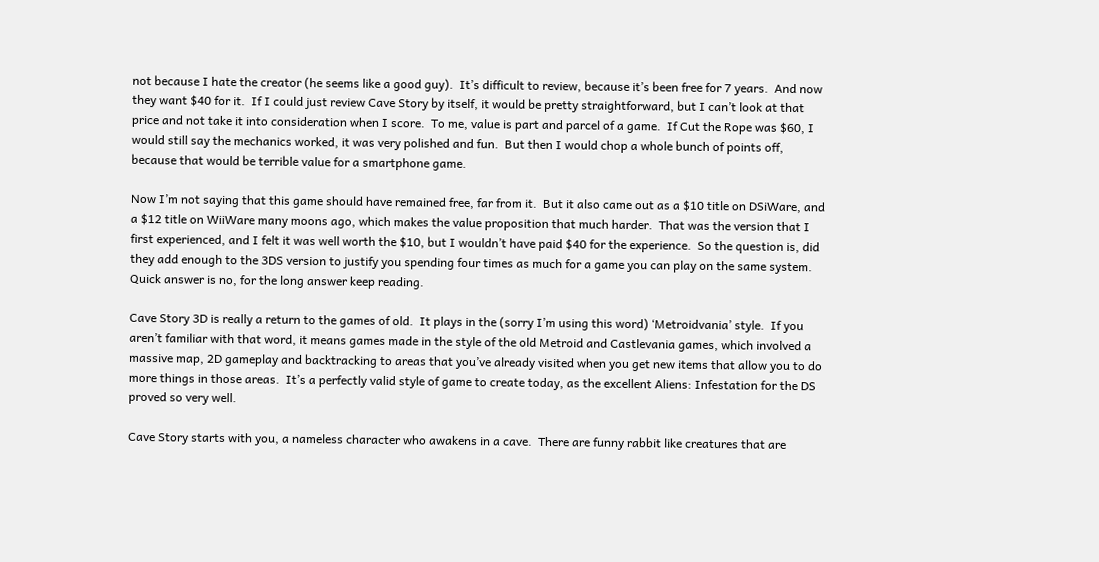not because I hate the creator (he seems like a good guy).  It’s difficult to review, because it’s been free for 7 years.  And now they want $40 for it.  If I could just review Cave Story by itself, it would be pretty straightforward, but I can’t look at that price and not take it into consideration when I score.  To me, value is part and parcel of a game.  If Cut the Rope was $60, I would still say the mechanics worked, it was very polished and fun.  But then I would chop a whole bunch of points off, because that would be terrible value for a smartphone game.

Now I’m not saying that this game should have remained free, far from it.  But it also came out as a $10 title on DSiWare, and a $12 title on WiiWare many moons ago, which makes the value proposition that much harder.  That was the version that I first experienced, and I felt it was well worth the $10, but I wouldn’t have paid $40 for the experience.  So the question is, did they add enough to the 3DS version to justify you spending four times as much for a game you can play on the same system.  Quick answer is no, for the long answer keep reading.

Cave Story 3D is really a return to the games of old.  It plays in the (sorry I’m using this word) ‘Metroidvania’ style.  If you aren’t familiar with that word, it means games made in the style of the old Metroid and Castlevania games, which involved a massive map, 2D gameplay and backtracking to areas that you’ve already visited when you get new items that allow you to do more things in those areas.  It’s a perfectly valid style of game to create today, as the excellent Aliens: Infestation for the DS proved so very well.

Cave Story starts with you, a nameless character who awakens in a cave.  There are funny rabbit like creatures that are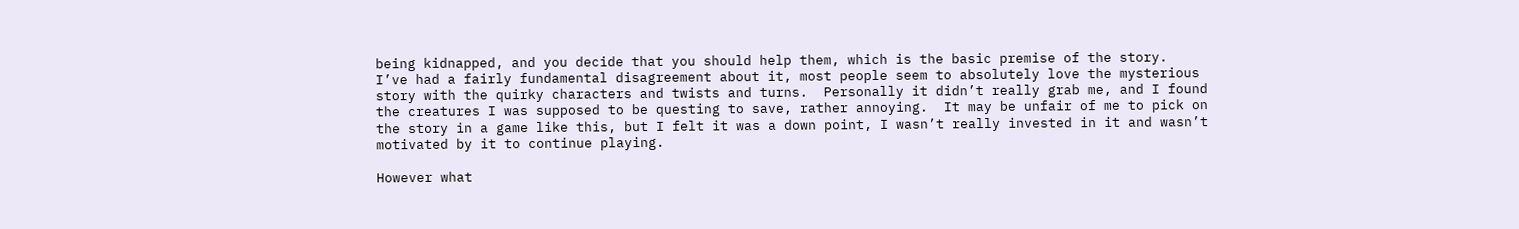being kidnapped, and you decide that you should help them, which is the basic premise of the story.  I’ve had a fairly fundamental disagreement about it, most people seem to absolutely love the mysterious story with the quirky characters and twists and turns.  Personally it didn’t really grab me, and I found the creatures I was supposed to be questing to save, rather annoying.  It may be unfair of me to pick on the story in a game like this, but I felt it was a down point, I wasn’t really invested in it and wasn’t motivated by it to continue playing.

However what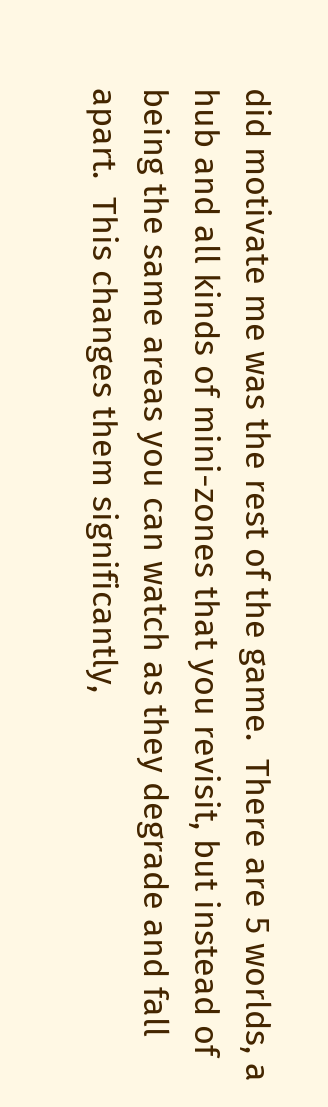did motivate me was the rest of the game.  There are 5 worlds, a hub and all kinds of mini-zones that you revisit, but instead of being the same areas you can watch as they degrade and fall apart.  This changes them significantly,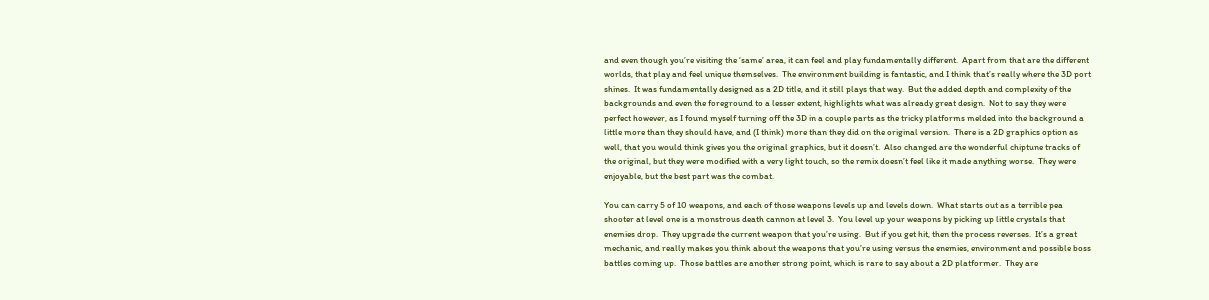and even though you’re visiting the ‘same’ area, it can feel and play fundamentally different.  Apart from that are the different worlds, that play and feel unique themselves.  The environment building is fantastic, and I think that’s really where the 3D port shines.  It was fundamentally designed as a 2D title, and it still plays that way.  But the added depth and complexity of the backgrounds and even the foreground to a lesser extent, highlights what was already great design.  Not to say they were perfect however, as I found myself turning off the 3D in a couple parts as the tricky platforms melded into the background a little more than they should have, and (I think) more than they did on the original version.  There is a 2D graphics option as well, that you would think gives you the original graphics, but it doesn’t.  Also changed are the wonderful chiptune tracks of the original, but they were modified with a very light touch, so the remix doesn’t feel like it made anything worse.  They were enjoyable, but the best part was the combat.

You can carry 5 of 10 weapons, and each of those weapons levels up and levels down.  What starts out as a terrible pea shooter at level one is a monstrous death cannon at level 3.  You level up your weapons by picking up little crystals that enemies drop.  They upgrade the current weapon that you’re using.  But if you get hit, then the process reverses.  It’s a great mechanic, and really makes you think about the weapons that you’re using versus the enemies, environment and possible boss battles coming up.  Those battles are another strong point, which is rare to say about a 2D platformer.  They are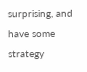surprising, and have some strategy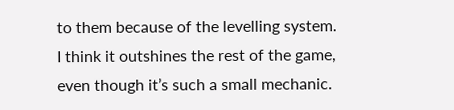to them because of the levelling system. I think it outshines the rest of the game, even though it’s such a small mechanic.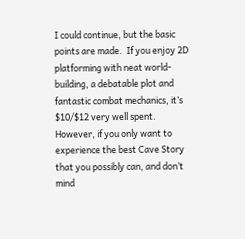I could continue, but the basic points are made.  If you enjoy 2D platforming with neat world-building, a debatable plot and fantastic combat mechanics, it’s $10/$12 very well spent.  However, if you only want to experience the best Cave Story that you possibly can, and don’t mind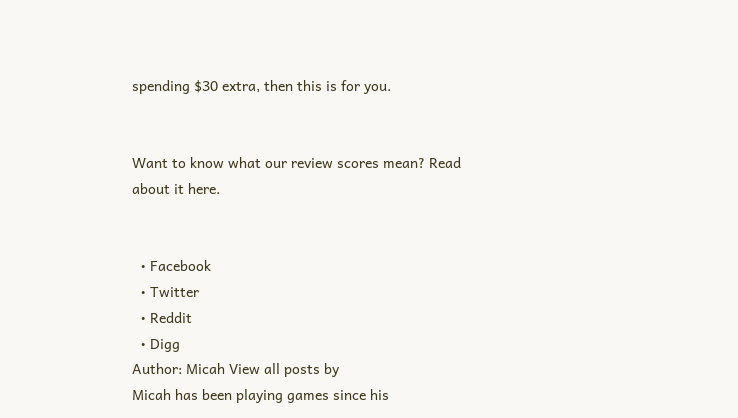spending $30 extra, then this is for you.


Want to know what our review scores mean? Read about it here.


  • Facebook
  • Twitter
  • Reddit
  • Digg
Author: Micah View all posts by
Micah has been playing games since his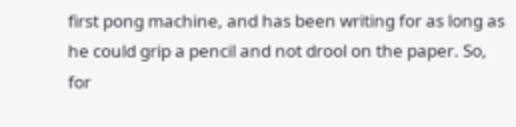first pong machine, and has been writing for as long as he could grip a pencil and not drool on the paper. So, for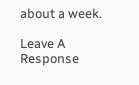about a week.

Leave A Response